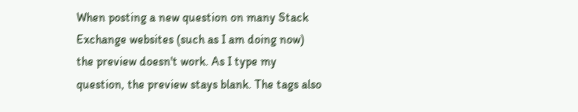When posting a new question on many Stack Exchange websites (such as I am doing now) the preview doesn't work. As I type my question, the preview stays blank. The tags also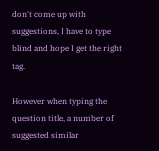don't come up with suggestions, I have to type blind and hope I get the right tag.

However when typing the question title, a number of suggested similar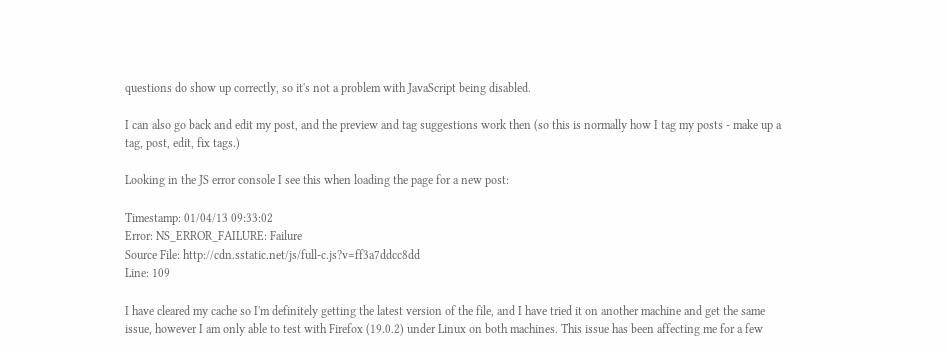questions do show up correctly, so it's not a problem with JavaScript being disabled.

I can also go back and edit my post, and the preview and tag suggestions work then (so this is normally how I tag my posts - make up a tag, post, edit, fix tags.)

Looking in the JS error console I see this when loading the page for a new post:

Timestamp: 01/04/13 09:33:02
Error: NS_ERROR_FAILURE: Failure
Source File: http://cdn.sstatic.net/js/full-c.js?v=ff3a7ddcc8dd
Line: 109

I have cleared my cache so I'm definitely getting the latest version of the file, and I have tried it on another machine and get the same issue, however I am only able to test with Firefox (19.0.2) under Linux on both machines. This issue has been affecting me for a few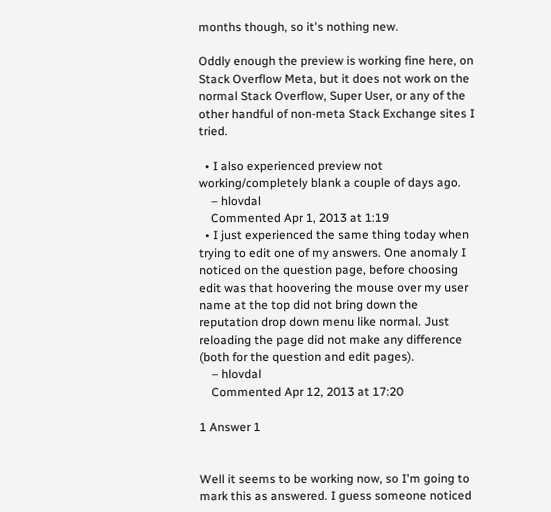months though, so it's nothing new.

Oddly enough the preview is working fine here, on Stack Overflow Meta, but it does not work on the normal Stack Overflow, Super User, or any of the other handful of non-meta Stack Exchange sites I tried.

  • I also experienced preview not working/completely blank a couple of days ago.
    – hlovdal
    Commented Apr 1, 2013 at 1:19
  • I just experienced the same thing today when trying to edit one of my answers. One anomaly I noticed on the question page, before choosing edit was that hoovering the mouse over my user name at the top did not bring down the reputation drop down menu like normal. Just reloading the page did not make any difference (both for the question and edit pages).
    – hlovdal
    Commented Apr 12, 2013 at 17:20

1 Answer 1


Well it seems to be working now, so I'm going to mark this as answered. I guess someone noticed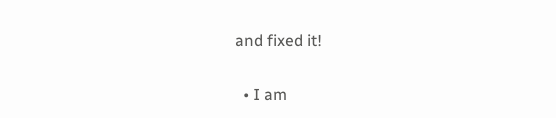and fixed it!

  • I am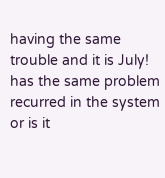having the same trouble and it is July! has the same problem recurred in the system or is it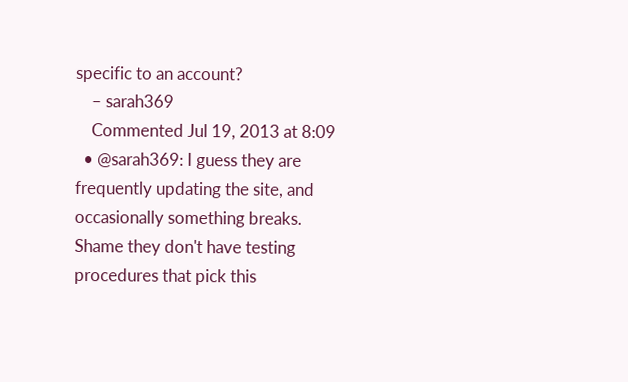specific to an account?
    – sarah369
    Commented Jul 19, 2013 at 8:09
  • @sarah369: I guess they are frequently updating the site, and occasionally something breaks. Shame they don't have testing procedures that pick this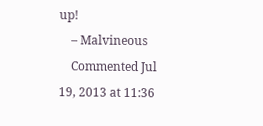up!
    – Malvineous
    Commented Jul 19, 2013 at 11:36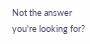Not the answer you're looking for?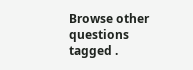Browse other questions tagged .